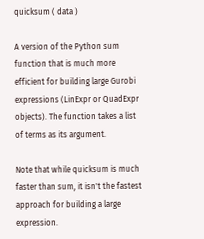quicksum ( data )

A version of the Python sum function that is much more efficient for building large Gurobi expressions (LinExpr or QuadExpr objects). The function takes a list of terms as its argument.

Note that while quicksum is much faster than sum, it isn't the fastest approach for building a large expression.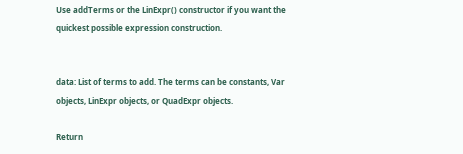Use addTerms or the LinExpr() constructor if you want the quickest possible expression construction.


data: List of terms to add. The terms can be constants, Var objects, LinExpr objects, or QuadExpr objects.

Return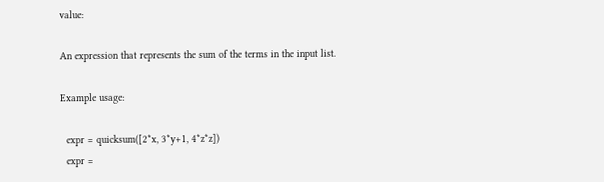value:

An expression that represents the sum of the terms in the input list.

Example usage:

  expr = quicksum([2*x, 3*y+1, 4*z*z])
  expr =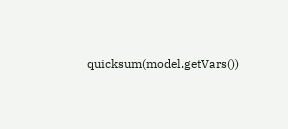quicksum(model.getVars())